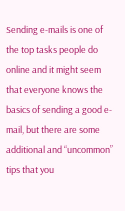Sending e-mails is one of the top tasks people do online and it might seem that everyone knows the basics of sending a good e-mail, but there are some additional and “uncommon” tips that you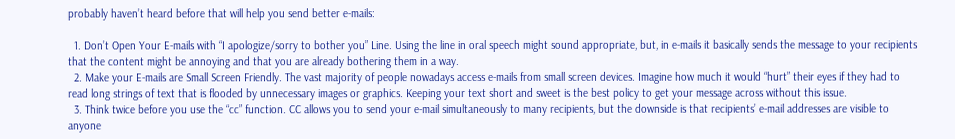probably haven’t heard before that will help you send better e-mails:

  1. Don’t Open Your E-mails with “I apologize/sorry to bother you” Line. Using the line in oral speech might sound appropriate, but, in e-mails it basically sends the message to your recipients that the content might be annoying and that you are already bothering them in a way.
  2. Make your E-mails are Small Screen Friendly. The vast majority of people nowadays access e-mails from small screen devices. Imagine how much it would “hurt” their eyes if they had to read long strings of text that is flooded by unnecessary images or graphics. Keeping your text short and sweet is the best policy to get your message across without this issue.
  3. Think twice before you use the “cc” function. CC allows you to send your e-mail simultaneously to many recipients, but the downside is that recipients’ e-mail addresses are visible to anyone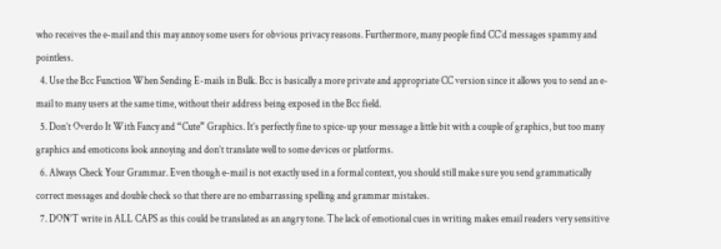who receives the e-mail and this may annoy some users for obvious privacy reasons. Furthermore, many people find CC’d messages spammy and pointless.
  4. Use the Bcc Function When Sending E-mails in Bulk. Bcc is basically a more private and appropriate CC version since it allows you to send an e-mail to many users at the same time, without their address being exposed in the Bcc field.
  5. Don’t Overdo It With Fancy and “Cute” Graphics. It’s perfectly fine to spice-up your message a little bit with a couple of graphics, but too many graphics and emoticons look annoying and don’t translate well to some devices or platforms.
  6. Always Check Your Grammar. Even though e-mail is not exactly used in a formal context, you should still make sure you send grammatically correct messages and double check so that there are no embarrassing spelling and grammar mistakes.
  7. DON’T write in ALL CAPS as this could be translated as an angry tone. The lack of emotional cues in writing makes email readers very sensitive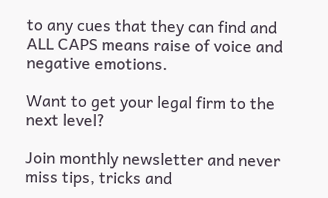to any cues that they can find and ALL CAPS means raise of voice and negative emotions.

Want to get your legal firm to the next level?

Join monthly newsletter and never miss tips, tricks and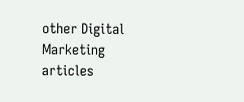other Digital Marketing articles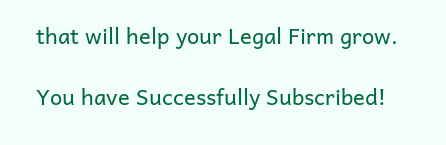that will help your Legal Firm grow.

You have Successfully Subscribed!